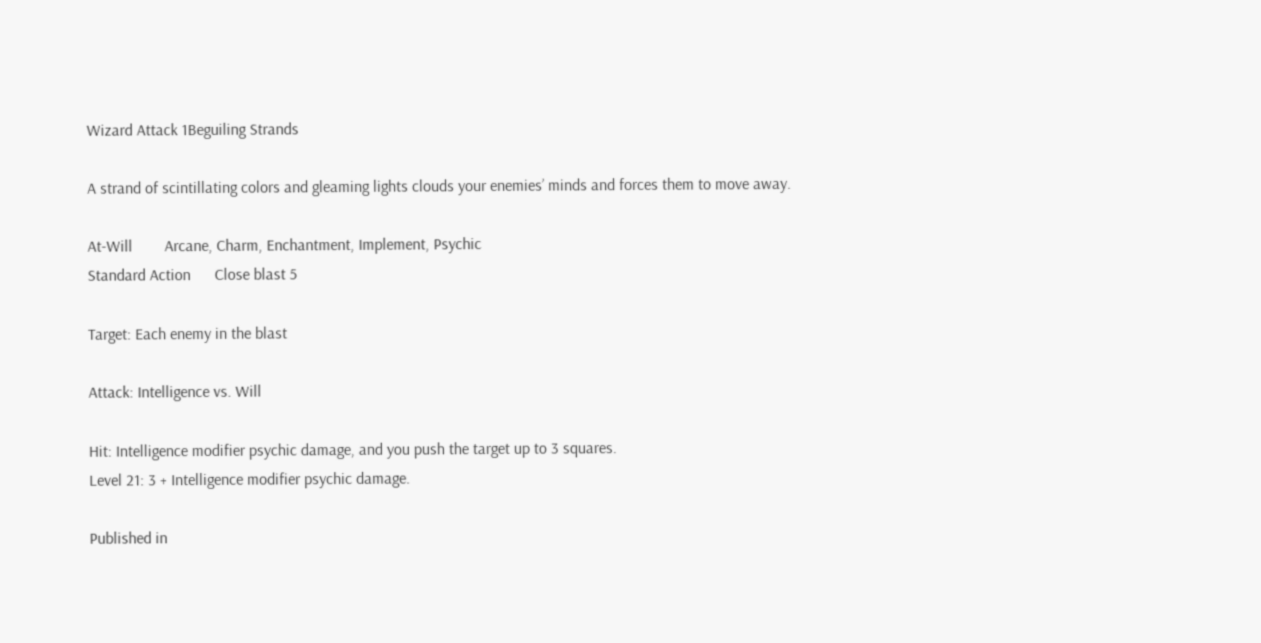Wizard Attack 1Beguiling Strands

A strand of scintillating colors and gleaming lights clouds your enemies’ minds and forces them to move away.

At-Will        Arcane, Charm, Enchantment, Implement, Psychic
Standard Action      Close blast 5

Target: Each enemy in the blast

Attack: Intelligence vs. Will

Hit: Intelligence modifier psychic damage, and you push the target up to 3 squares.
Level 21: 3 + Intelligence modifier psychic damage.

Published in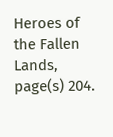Heroes of the Fallen Lands, page(s) 204.